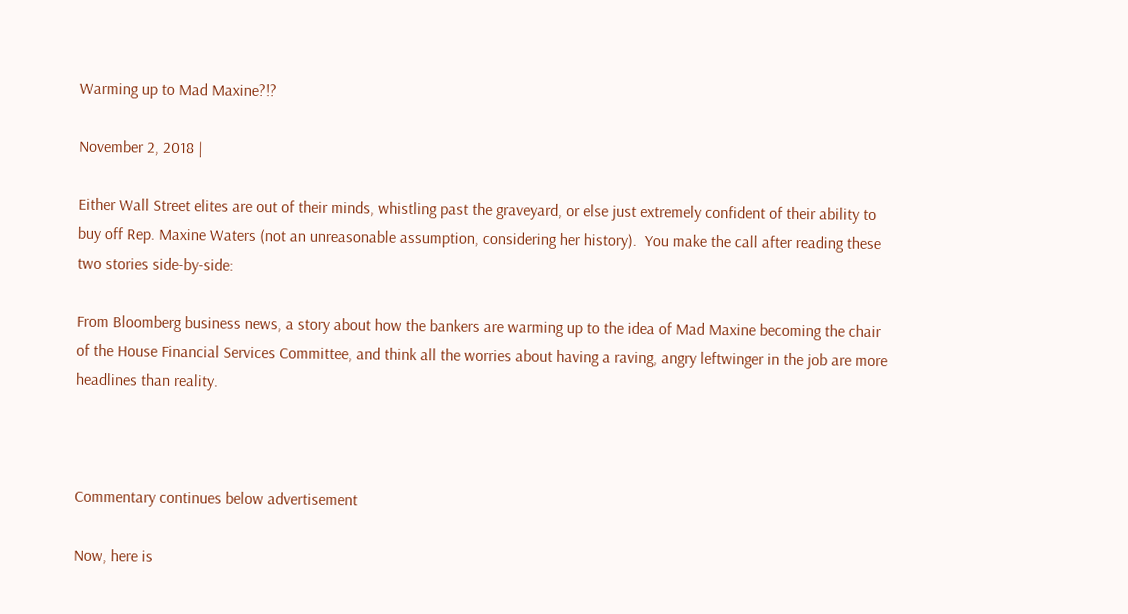Warming up to Mad Maxine?!?

November 2, 2018 |

Either Wall Street elites are out of their minds, whistling past the graveyard, or else just extremely confident of their ability to buy off Rep. Maxine Waters (not an unreasonable assumption, considering her history).  You make the call after reading these two stories side-by-side:

From Bloomberg business news, a story about how the bankers are warming up to the idea of Mad Maxine becoming the chair of the House Financial Services Committee, and think all the worries about having a raving, angry leftwinger in the job are more headlines than reality.



Commentary continues below advertisement

Now, here is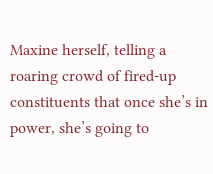Maxine herself, telling a roaring crowd of fired-up constituents that once she’s in power, she’s going to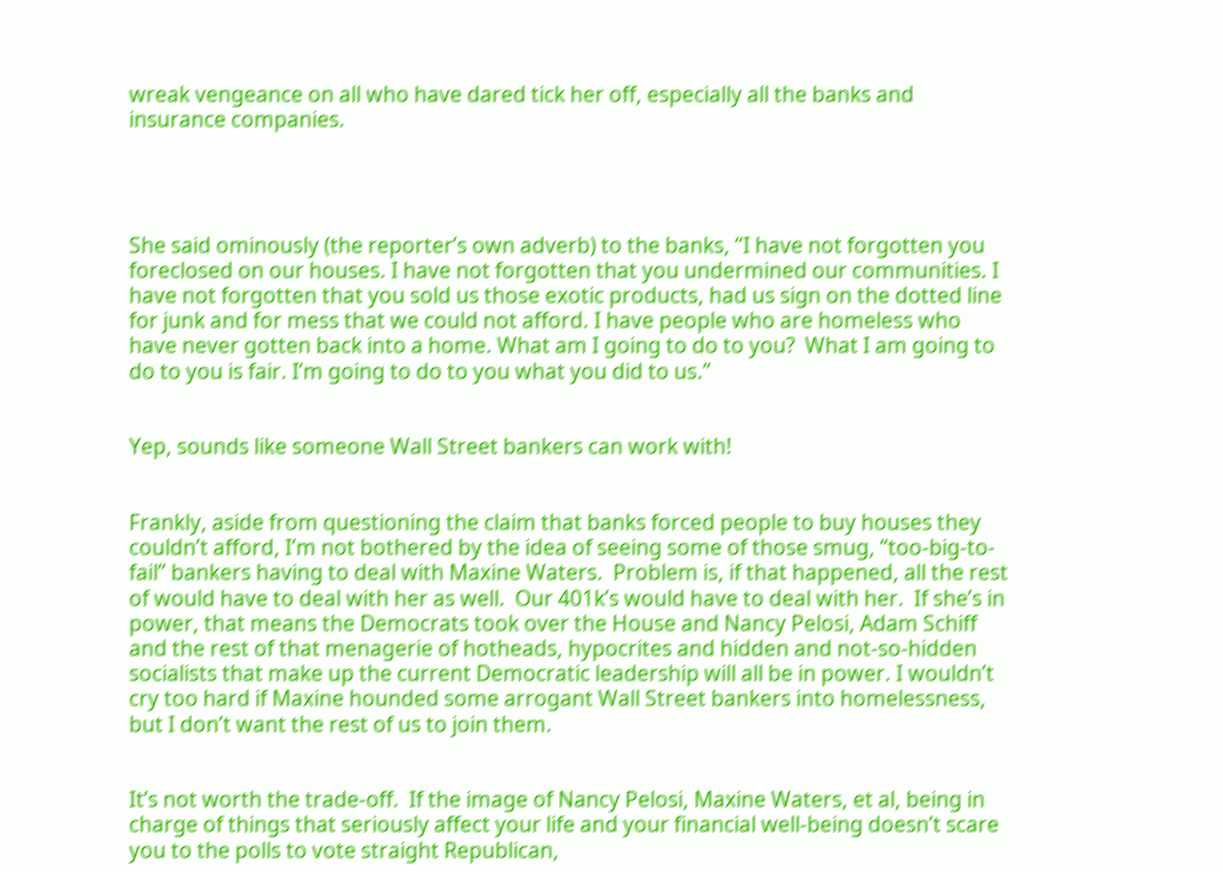wreak vengeance on all who have dared tick her off, especially all the banks and insurance companies.




She said ominously (the reporter’s own adverb) to the banks, “I have not forgotten you foreclosed on our houses. I have not forgotten that you undermined our communities. I have not forgotten that you sold us those exotic products, had us sign on the dotted line for junk and for mess that we could not afford. I have people who are homeless who have never gotten back into a home. What am I going to do to you?  What I am going to do to you is fair. I’m going to do to you what you did to us.”


Yep, sounds like someone Wall Street bankers can work with!


Frankly, aside from questioning the claim that banks forced people to buy houses they couldn’t afford, I’m not bothered by the idea of seeing some of those smug, “too-big-to-fail” bankers having to deal with Maxine Waters.  Problem is, if that happened, all the rest of would have to deal with her as well.  Our 401k’s would have to deal with her.  If she’s in power, that means the Democrats took over the House and Nancy Pelosi, Adam Schiff and the rest of that menagerie of hotheads, hypocrites and hidden and not-so-hidden socialists that make up the current Democratic leadership will all be in power. I wouldn’t cry too hard if Maxine hounded some arrogant Wall Street bankers into homelessness, but I don’t want the rest of us to join them.


It’s not worth the trade-off.  If the image of Nancy Pelosi, Maxine Waters, et al, being in charge of things that seriously affect your life and your financial well-being doesn’t scare you to the polls to vote straight Republican,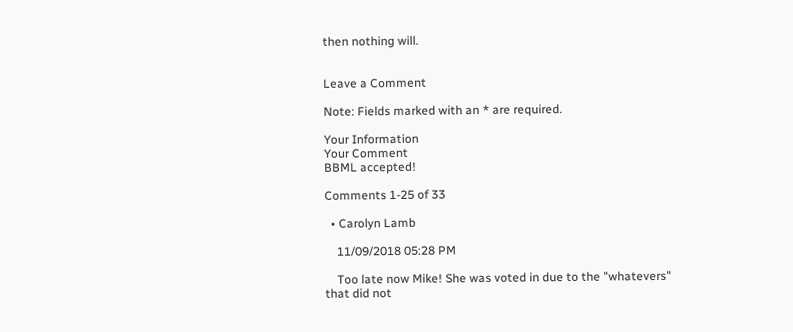then nothing will.


Leave a Comment

Note: Fields marked with an * are required.

Your Information
Your Comment
BBML accepted!

Comments 1-25 of 33

  • Carolyn Lamb

    11/09/2018 05:28 PM

    Too late now Mike! She was voted in due to the "whatevers" that did not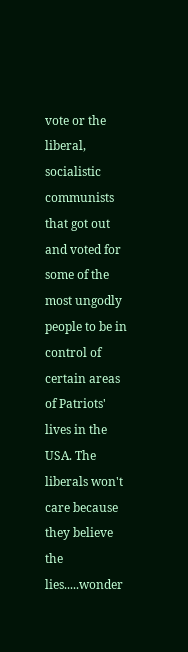vote or the liberal, socialistic communists that got out and voted for some of the most ungodly people to be in control of certain areas of Patriots' lives in the USA. The liberals won't care because they believe the lies.....wonder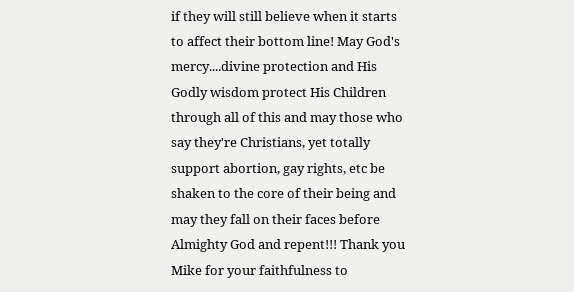if they will still believe when it starts to affect their bottom line! May God's mercy....divine protection and His Godly wisdom protect His Children through all of this and may those who say they're Christians, yet totally support abortion, gay rights, etc be shaken to the core of their being and may they fall on their faces before Almighty God and repent!!! Thank you Mike for your faithfulness to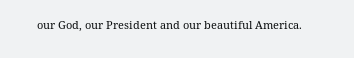our God, our President and our beautiful America.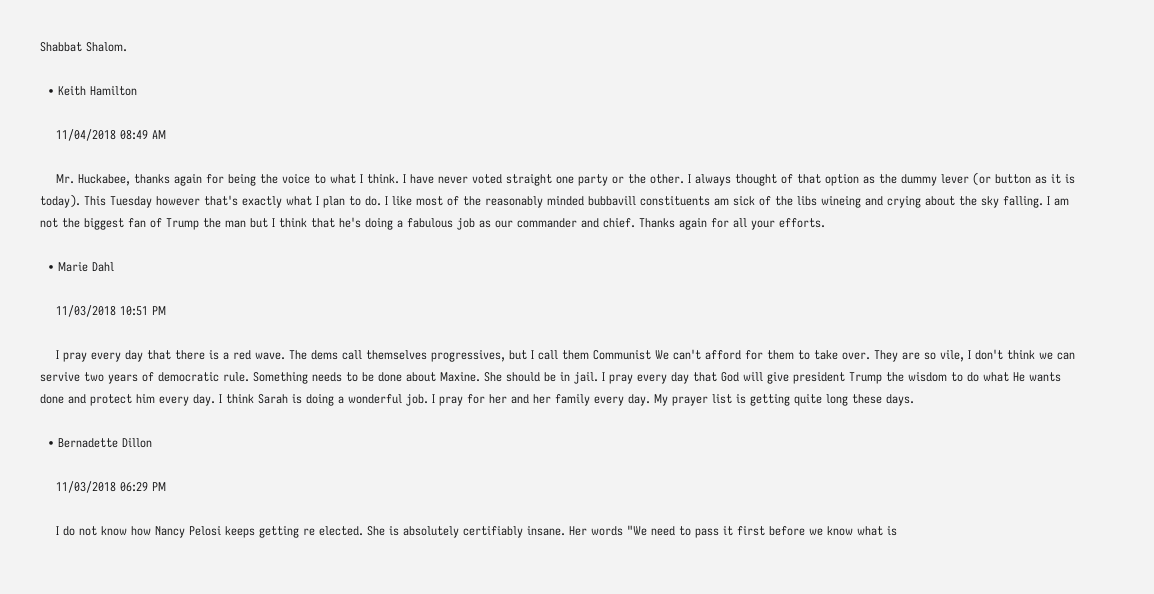Shabbat Shalom.

  • Keith Hamilton

    11/04/2018 08:49 AM

    Mr. Huckabee, thanks again for being the voice to what I think. I have never voted straight one party or the other. I always thought of that option as the dummy lever (or button as it is today). This Tuesday however that's exactly what I plan to do. I like most of the reasonably minded bubbavill constituents am sick of the libs wineing and crying about the sky falling. I am not the biggest fan of Trump the man but I think that he's doing a fabulous job as our commander and chief. Thanks again for all your efforts.

  • Marie Dahl

    11/03/2018 10:51 PM

    I pray every day that there is a red wave. The dems call themselves progressives, but I call them Communist We can't afford for them to take over. They are so vile, I don't think we can servive two years of democratic rule. Something needs to be done about Maxine. She should be in jail. I pray every day that God will give president Trump the wisdom to do what He wants done and protect him every day. I think Sarah is doing a wonderful job. I pray for her and her family every day. My prayer list is getting quite long these days.

  • Bernadette Dillon

    11/03/2018 06:29 PM

    I do not know how Nancy Pelosi keeps getting re elected. She is absolutely certifiably insane. Her words "We need to pass it first before we know what is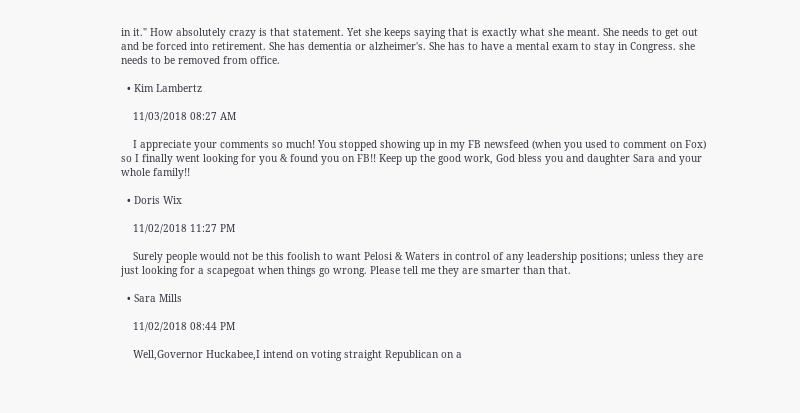in it." How absolutely crazy is that statement. Yet she keeps saying that is exactly what she meant. She needs to get out and be forced into retirement. She has dementia or alzheimer's. She has to have a mental exam to stay in Congress. she needs to be removed from office.

  • Kim Lambertz

    11/03/2018 08:27 AM

    I appreciate your comments so much! You stopped showing up in my FB newsfeed (when you used to comment on Fox) so I finally went looking for you & found you on FB!! Keep up the good work, God bless you and daughter Sara and your whole family!!

  • Doris Wix

    11/02/2018 11:27 PM

    Surely people would not be this foolish to want Pelosi & Waters in control of any leadership positions; unless they are just looking for a scapegoat when things go wrong. Please tell me they are smarter than that.

  • Sara Mills

    11/02/2018 08:44 PM

    Well,Governor Huckabee,I intend on voting straight Republican on a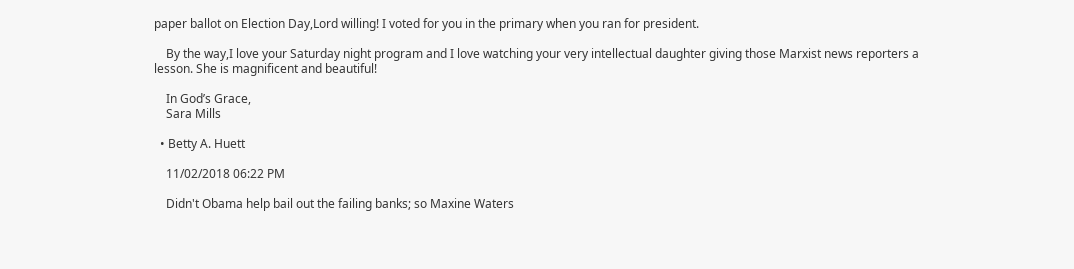paper ballot on Election Day,Lord willing! I voted for you in the primary when you ran for president.

    By the way,I love your Saturday night program and I love watching your very intellectual daughter giving those Marxist news reporters a lesson. She is magnificent and beautiful!

    In God’s Grace,
    Sara Mills

  • Betty A. Huett

    11/02/2018 06:22 PM

    Didn't Obama help bail out the failing banks; so Maxine Waters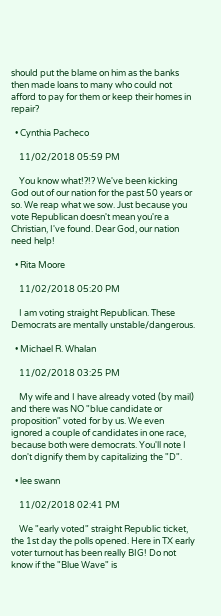should put the blame on him as the banks then made loans to many who could not afford to pay for them or keep their homes in repair?

  • Cynthia Pacheco

    11/02/2018 05:59 PM

    You know what!?!? We've been kicking God out of our nation for the past 50 years or so. We reap what we sow. Just because you vote Republican doesn't mean you're a Christian, I've found. Dear God, our nation need help!

  • Rita Moore

    11/02/2018 05:20 PM

    I am voting straight Republican. These Democrats are mentally unstable/dangerous.

  • Michael R. Whalan

    11/02/2018 03:25 PM

    My wife and I have already voted (by mail) and there was NO "blue candidate or proposition" voted for by us. We even ignored a couple of candidates in one race, because both were democrats. You'll note I don't dignify them by capitalizing the "D".

  • lee swann

    11/02/2018 02:41 PM

    We "early voted" straight Republic ticket, the 1st day the polls opened. Here in TX early voter turnout has been really BIG! Do not know if the "Blue Wave" is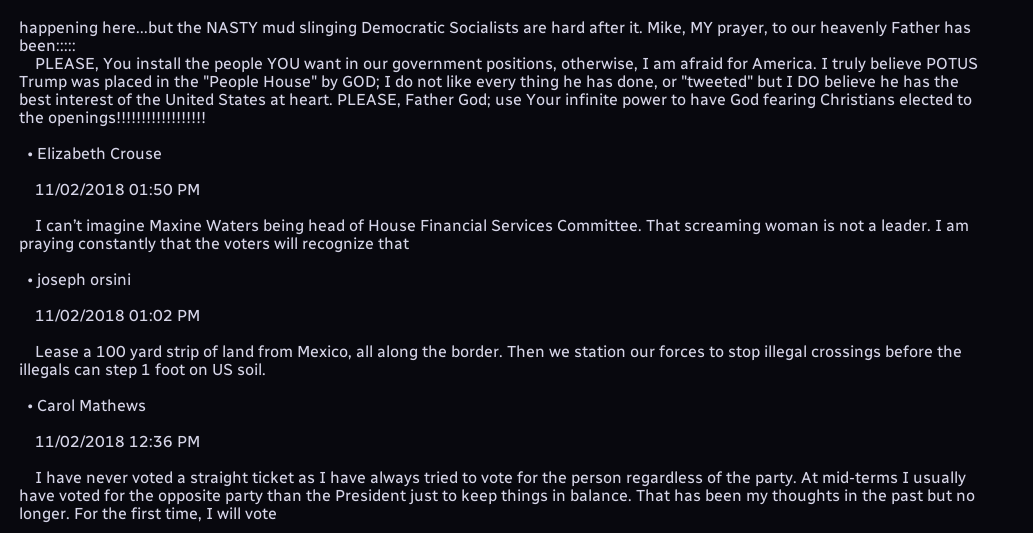happening here...but the NASTY mud slinging Democratic Socialists are hard after it. Mike, MY prayer, to our heavenly Father has been:::::
    PLEASE, You install the people YOU want in our government positions, otherwise, I am afraid for America. I truly believe POTUS Trump was placed in the "People House" by GOD; I do not like every thing he has done, or "tweeted" but I DO believe he has the best interest of the United States at heart. PLEASE, Father God; use Your infinite power to have God fearing Christians elected to the openings!!!!!!!!!!!!!!!!!!

  • Elizabeth Crouse

    11/02/2018 01:50 PM

    I can’t imagine Maxine Waters being head of House Financial Services Committee. That screaming woman is not a leader. I am praying constantly that the voters will recognize that

  • joseph orsini

    11/02/2018 01:02 PM

    Lease a 100 yard strip of land from Mexico, all along the border. Then we station our forces to stop illegal crossings before the illegals can step 1 foot on US soil.

  • Carol Mathews

    11/02/2018 12:36 PM

    I have never voted a straight ticket as I have always tried to vote for the person regardless of the party. At mid-terms I usually have voted for the opposite party than the President just to keep things in balance. That has been my thoughts in the past but no longer. For the first time, I will vote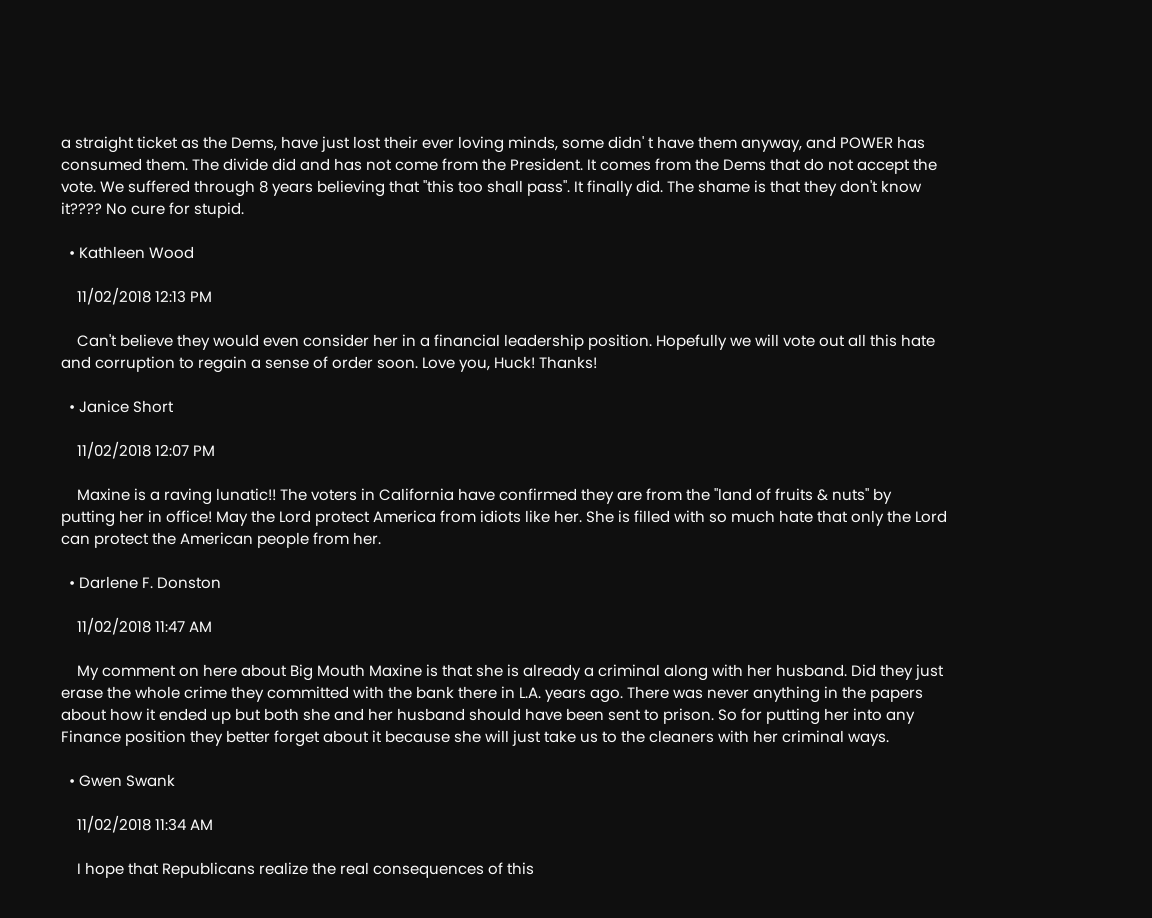a straight ticket as the Dems, have just lost their ever loving minds, some didn' t have them anyway, and POWER has consumed them. The divide did and has not come from the President. It comes from the Dems that do not accept the vote. We suffered through 8 years believing that "this too shall pass". It finally did. The shame is that they don't know it???? No cure for stupid.

  • Kathleen Wood

    11/02/2018 12:13 PM

    Can't believe they would even consider her in a financial leadership position. Hopefully we will vote out all this hate and corruption to regain a sense of order soon. Love you, Huck! Thanks!

  • Janice Short

    11/02/2018 12:07 PM

    Maxine is a raving lunatic!! The voters in California have confirmed they are from the "land of fruits & nuts" by putting her in office! May the Lord protect America from idiots like her. She is filled with so much hate that only the Lord can protect the American people from her.

  • Darlene F. Donston

    11/02/2018 11:47 AM

    My comment on here about Big Mouth Maxine is that she is already a criminal along with her husband. Did they just erase the whole crime they committed with the bank there in L.A. years ago. There was never anything in the papers about how it ended up but both she and her husband should have been sent to prison. So for putting her into any Finance position they better forget about it because she will just take us to the cleaners with her criminal ways.

  • Gwen Swank

    11/02/2018 11:34 AM

    I hope that Republicans realize the real consequences of this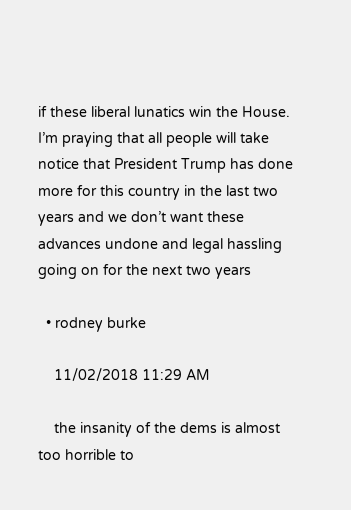if these liberal lunatics win the House. I’m praying that all people will take notice that President Trump has done more for this country in the last two years and we don’t want these advances undone and legal hassling going on for the next two years

  • rodney burke

    11/02/2018 11:29 AM

    the insanity of the dems is almost too horrible to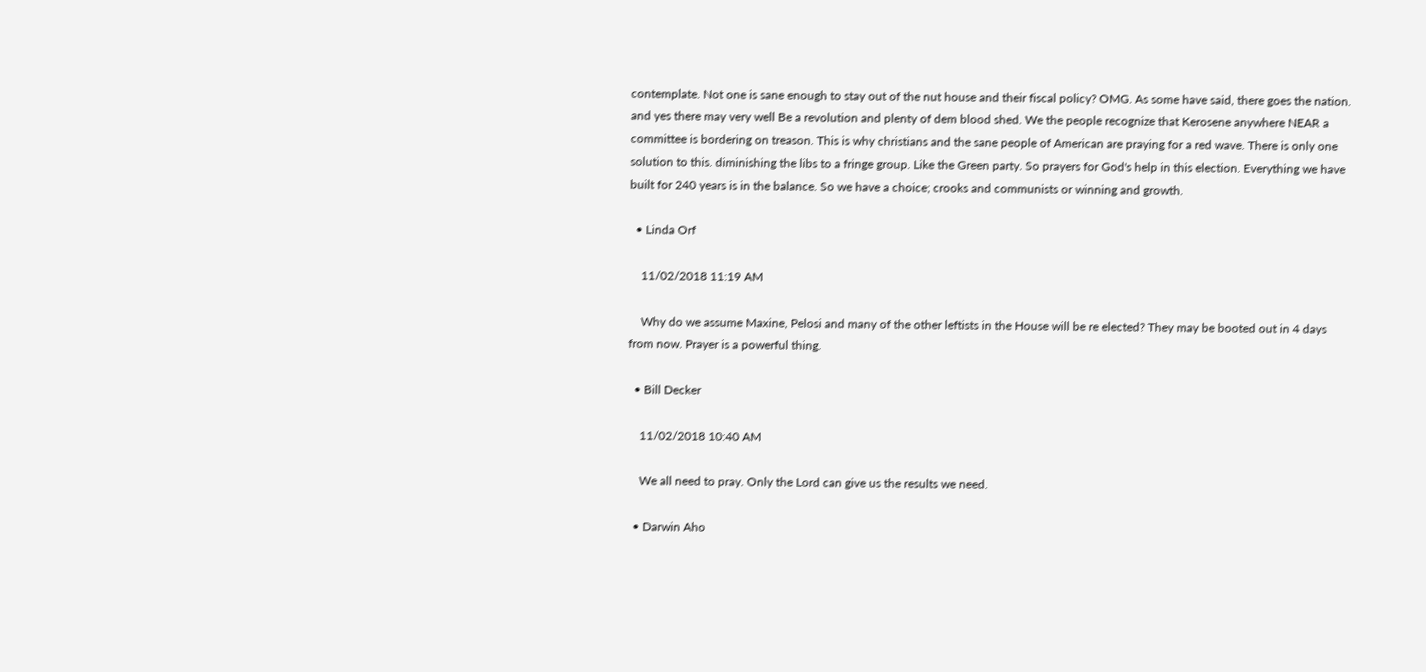contemplate. Not one is sane enough to stay out of the nut house and their fiscal policy? OMG. As some have said, there goes the nation. and yes there may very well Be a revolution and plenty of dem blood shed. We the people recognize that Kerosene anywhere NEAR a committee is bordering on treason. This is why christians and the sane people of American are praying for a red wave. There is only one solution to this. diminishing the libs to a fringe group. Like the Green party. So prayers for God's help in this election. Everything we have built for 240 years is in the balance. So we have a choice; crooks and communists or winning and growth.

  • Linda Orf

    11/02/2018 11:19 AM

    Why do we assume Maxine, Pelosi and many of the other leftists in the House will be re elected? They may be booted out in 4 days from now. Prayer is a powerful thing.

  • Bill Decker

    11/02/2018 10:40 AM

    We all need to pray. Only the Lord can give us the results we need.

  • Darwin Aho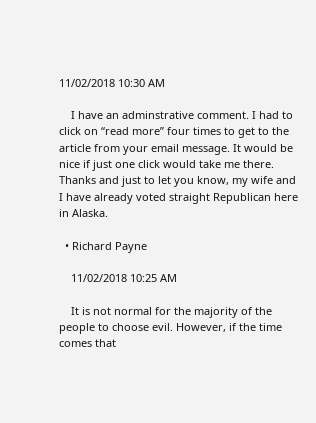11/02/2018 10:30 AM

    I have an adminstrative comment. I had to click on “read more” four times to get to the article from your email message. It would be nice if just one click would take me there. Thanks and just to let you know, my wife and I have already voted straight Republican here in Alaska.

  • Richard Payne

    11/02/2018 10:25 AM

    It is not normal for the majority of the people to choose evil. However, if the time comes that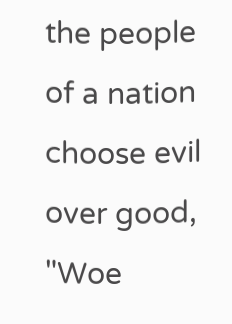the people of a nation choose evil over good, "Woe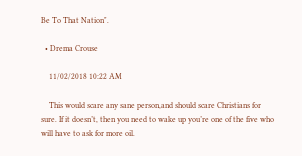Be To That Nation".

  • Drema Crouse

    11/02/2018 10:22 AM

    This would scare any sane person,and should scare Christians for sure. If it doesn’t, then you need to wake up you’re one of the five who will have to ask for more oil.